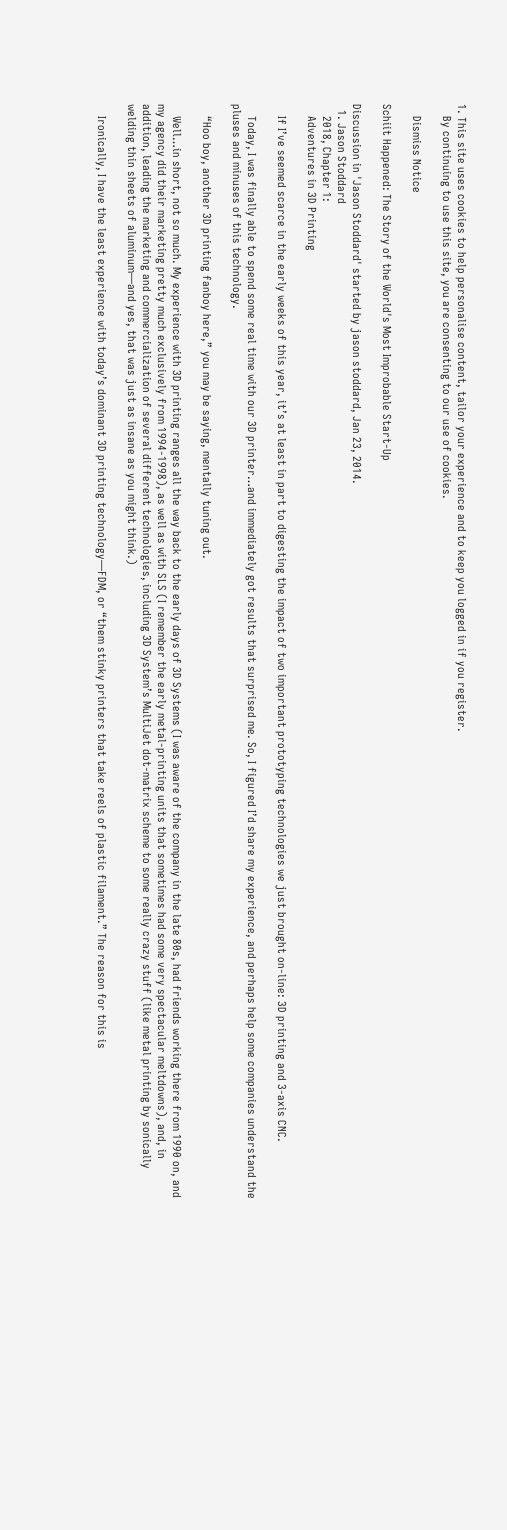1. This site uses cookies to help personalise content, tailor your experience and to keep you logged in if you register.
    By continuing to use this site, you are consenting to our use of cookies.

    Dismiss Notice

Schiit Happened: The Story of the World's Most Improbable Start-Up

Discussion in 'Jason Stoddard' started by jason stoddard, Jan 23, 2014.
  1. Jason Stoddard
    2018, Chapter 1:
    Adventures in 3D Printing

    If I’ve seemed scarce in the early weeks of this year, it’s at least in part to digesting the impact of two important prototyping technologies we just brought on-line: 3D printing and 3-axis CNC.

    Today, I was finally able to spend some real time with our 3D printer…and immediately got results that surprised me. So, I figured I’d share my experience, and perhaps help some companies understand the pluses and minuses of this technology.

    “Hoo boy, another 3D printing fanboy here,” you may be saying, mentally tuning out.

    Well…in short, not so much. My experience with 3D printing ranges all the way back to the early days of 3D Systems (I was aware of the company in the late 80s, had friends working there from 1990 on, and my agency did their marketing pretty much exclusively from 1994-1998), as well as with SLS (I remember the early metal-printing units that sometimes had some very spectacular meltdowns), and, in addition, leading the marketing and commercialization of several different technologies, including 3D System’s MultiJet dot-matrix scheme to some really crazy stuff (like metal printing by sonically welding thin sheets of aluminum—and yes, that was just as insane as you might think.)

    Ironically, I have the least experience with today’s dominant 3D printing technology—FDM, or “them stinky printers that take reels of plastic filament.” The reason for this is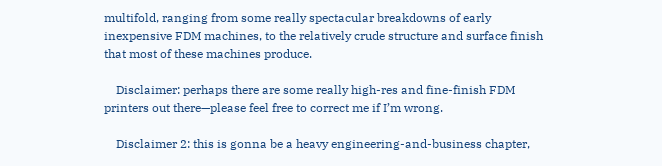multifold, ranging from some really spectacular breakdowns of early inexpensive FDM machines, to the relatively crude structure and surface finish that most of these machines produce.

    Disclaimer: perhaps there are some really high-res and fine-finish FDM printers out there—please feel free to correct me if I’m wrong.

    Disclaimer 2: this is gonna be a heavy engineering-and-business chapter,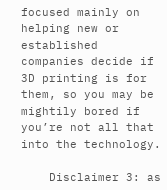focused mainly on helping new or established companies decide if 3D printing is for them, so you may be mightily bored if you’re not all that into the technology.

    Disclaimer 3: as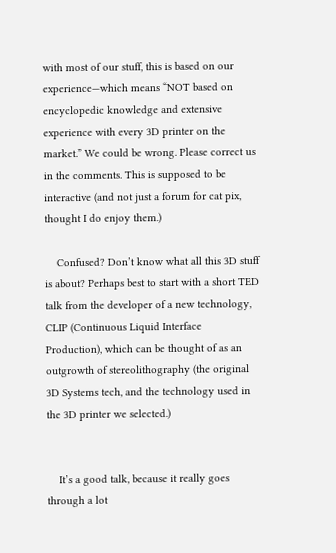with most of our stuff, this is based on our experience—which means “NOT based on encyclopedic knowledge and extensive experience with every 3D printer on the market.” We could be wrong. Please correct us in the comments. This is supposed to be interactive (and not just a forum for cat pix, thought I do enjoy them.)

    Confused? Don’t know what all this 3D stuff is about? Perhaps best to start with a short TED talk from the developer of a new technology, CLIP (Continuous Liquid Interface Production), which can be thought of as an outgrowth of stereolithography (the original 3D Systems tech, and the technology used in the 3D printer we selected.)


    It’s a good talk, because it really goes through a lot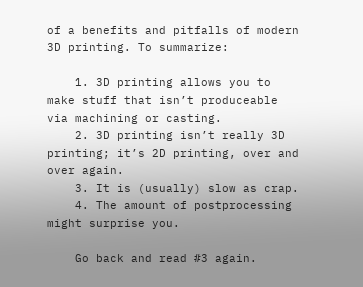of a benefits and pitfalls of modern 3D printing. To summarize:

    1. 3D printing allows you to make stuff that isn’t produceable via machining or casting.
    2. 3D printing isn’t really 3D printing; it’s 2D printing, over and over again.
    3. It is (usually) slow as crap.
    4. The amount of postprocessing might surprise you.

    Go back and read #3 again.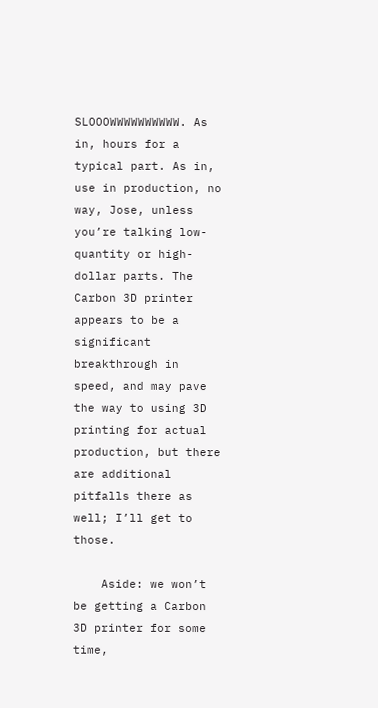SLOOOWWWWWWWWWW. As in, hours for a typical part. As in, use in production, no way, Jose, unless you’re talking low-quantity or high-dollar parts. The Carbon 3D printer appears to be a significant breakthrough in speed, and may pave the way to using 3D printing for actual production, but there are additional pitfalls there as well; I’ll get to those.

    Aside: we won’t be getting a Carbon 3D printer for some time,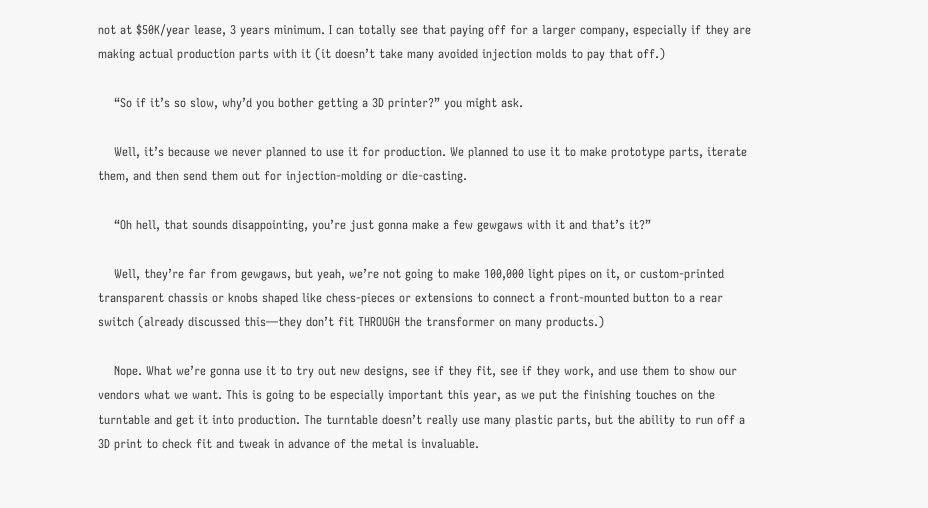not at $50K/year lease, 3 years minimum. I can totally see that paying off for a larger company, especially if they are making actual production parts with it (it doesn’t take many avoided injection molds to pay that off.)

    “So if it’s so slow, why’d you bother getting a 3D printer?” you might ask.

    Well, it’s because we never planned to use it for production. We planned to use it to make prototype parts, iterate them, and then send them out for injection-molding or die-casting.

    “Oh hell, that sounds disappointing, you’re just gonna make a few gewgaws with it and that’s it?”

    Well, they’re far from gewgaws, but yeah, we’re not going to make 100,000 light pipes on it, or custom-printed transparent chassis or knobs shaped like chess-pieces or extensions to connect a front-mounted button to a rear switch (already discussed this—they don’t fit THROUGH the transformer on many products.)

    Nope. What we’re gonna use it to try out new designs, see if they fit, see if they work, and use them to show our vendors what we want. This is going to be especially important this year, as we put the finishing touches on the turntable and get it into production. The turntable doesn’t really use many plastic parts, but the ability to run off a 3D print to check fit and tweak in advance of the metal is invaluable.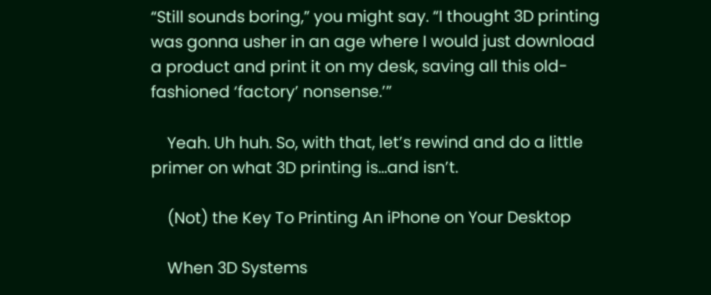“Still sounds boring,” you might say. “I thought 3D printing was gonna usher in an age where I would just download a product and print it on my desk, saving all this old-fashioned ‘factory’ nonsense.’”

    Yeah. Uh huh. So, with that, let’s rewind and do a little primer on what 3D printing is…and isn’t.

    (Not) the Key To Printing An iPhone on Your Desktop

    When 3D Systems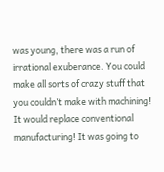was young, there was a run of irrational exuberance. You could make all sorts of crazy stuff that you couldn’t make with machining! It would replace conventional manufacturing! It was going to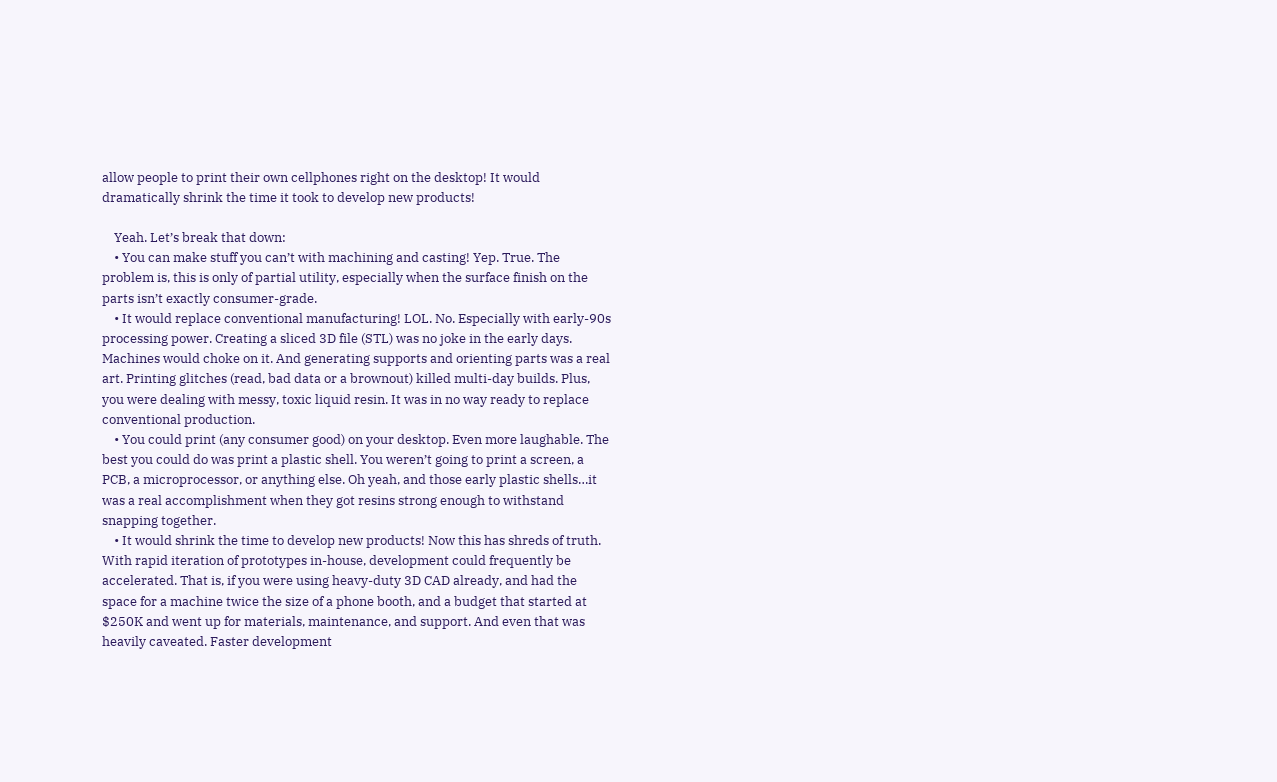allow people to print their own cellphones right on the desktop! It would dramatically shrink the time it took to develop new products!

    Yeah. Let’s break that down:
    • You can make stuff you can’t with machining and casting! Yep. True. The problem is, this is only of partial utility, especially when the surface finish on the parts isn’t exactly consumer-grade.
    • It would replace conventional manufacturing! LOL. No. Especially with early-90s processing power. Creating a sliced 3D file (STL) was no joke in the early days. Machines would choke on it. And generating supports and orienting parts was a real art. Printing glitches (read, bad data or a brownout) killed multi-day builds. Plus, you were dealing with messy, toxic liquid resin. It was in no way ready to replace conventional production.
    • You could print (any consumer good) on your desktop. Even more laughable. The best you could do was print a plastic shell. You weren’t going to print a screen, a PCB, a microprocessor, or anything else. Oh yeah, and those early plastic shells…it was a real accomplishment when they got resins strong enough to withstand snapping together.
    • It would shrink the time to develop new products! Now this has shreds of truth. With rapid iteration of prototypes in-house, development could frequently be accelerated. That is, if you were using heavy-duty 3D CAD already, and had the space for a machine twice the size of a phone booth, and a budget that started at $250K and went up for materials, maintenance, and support. And even that was heavily caveated. Faster development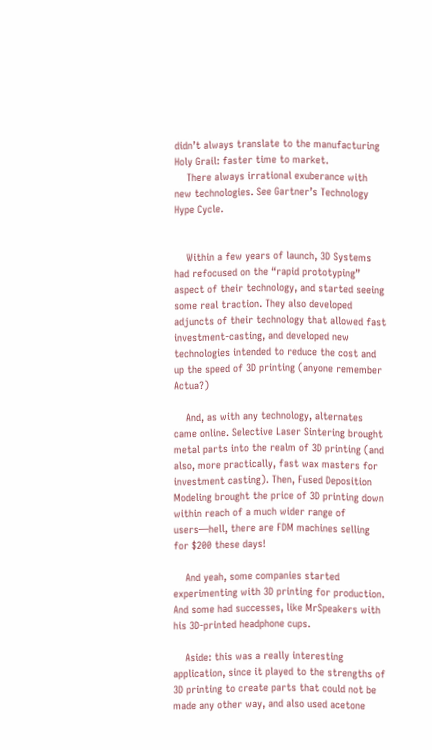didn’t always translate to the manufacturing Holy Grail: faster time to market.
    There always irrational exuberance with new technologies. See Gartner’s Technology Hype Cycle.


    Within a few years of launch, 3D Systems had refocused on the “rapid prototyping” aspect of their technology, and started seeing some real traction. They also developed adjuncts of their technology that allowed fast investment-casting, and developed new technologies intended to reduce the cost and up the speed of 3D printing (anyone remember Actua?)

    And, as with any technology, alternates came online. Selective Laser Sintering brought metal parts into the realm of 3D printing (and also, more practically, fast wax masters for investment casting). Then, Fused Deposition Modeling brought the price of 3D printing down within reach of a much wider range of users—hell, there are FDM machines selling for $200 these days!

    And yeah, some companies started experimenting with 3D printing for production. And some had successes, like MrSpeakers with his 3D-printed headphone cups.

    Aside: this was a really interesting application, since it played to the strengths of 3D printing to create parts that could not be made any other way, and also used acetone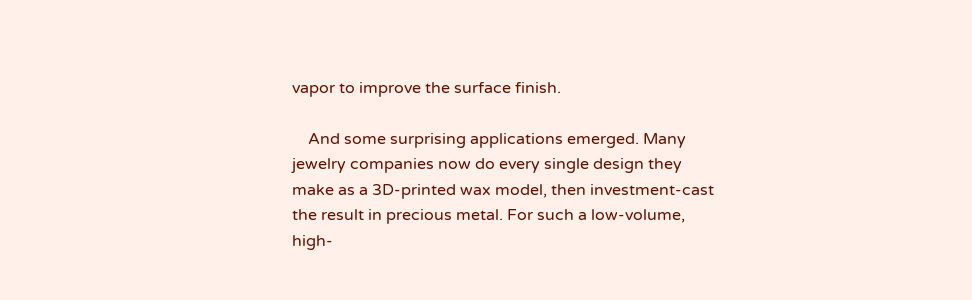vapor to improve the surface finish.

    And some surprising applications emerged. Many jewelry companies now do every single design they make as a 3D-printed wax model, then investment-cast the result in precious metal. For such a low-volume, high-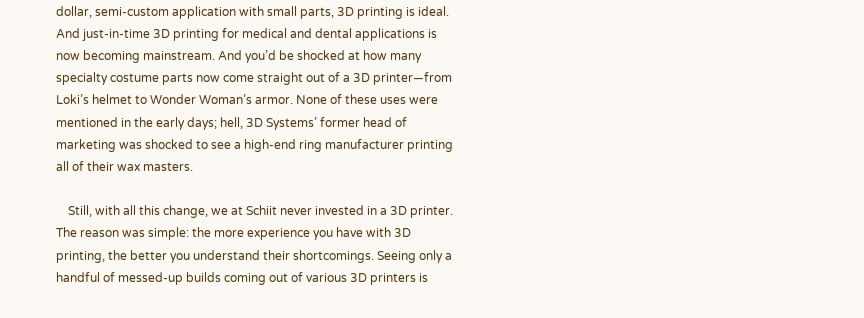dollar, semi-custom application with small parts, 3D printing is ideal. And just-in-time 3D printing for medical and dental applications is now becoming mainstream. And you’d be shocked at how many specialty costume parts now come straight out of a 3D printer—from Loki’s helmet to Wonder Woman’s armor. None of these uses were mentioned in the early days; hell, 3D Systems’ former head of marketing was shocked to see a high-end ring manufacturer printing all of their wax masters.

    Still, with all this change, we at Schiit never invested in a 3D printer. The reason was simple: the more experience you have with 3D printing, the better you understand their shortcomings. Seeing only a handful of messed-up builds coming out of various 3D printers is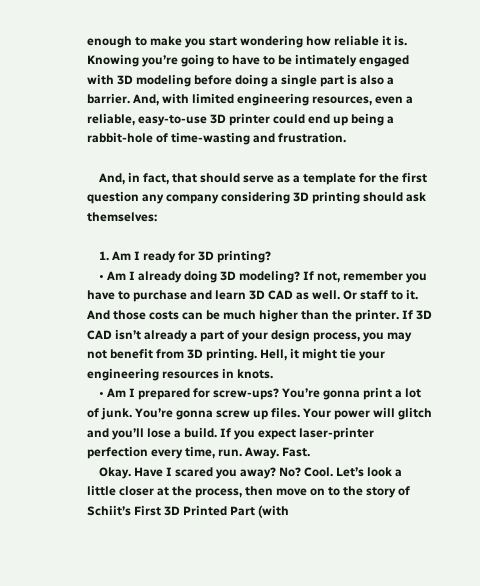enough to make you start wondering how reliable it is. Knowing you’re going to have to be intimately engaged with 3D modeling before doing a single part is also a barrier. And, with limited engineering resources, even a reliable, easy-to-use 3D printer could end up being a rabbit-hole of time-wasting and frustration.

    And, in fact, that should serve as a template for the first question any company considering 3D printing should ask themselves:

    1. Am I ready for 3D printing?
    • Am I already doing 3D modeling? If not, remember you have to purchase and learn 3D CAD as well. Or staff to it. And those costs can be much higher than the printer. If 3D CAD isn’t already a part of your design process, you may not benefit from 3D printing. Hell, it might tie your engineering resources in knots.
    • Am I prepared for screw-ups? You’re gonna print a lot of junk. You’re gonna screw up files. Your power will glitch and you’ll lose a build. If you expect laser-printer perfection every time, run. Away. Fast.
    Okay. Have I scared you away? No? Cool. Let’s look a little closer at the process, then move on to the story of Schiit’s First 3D Printed Part (with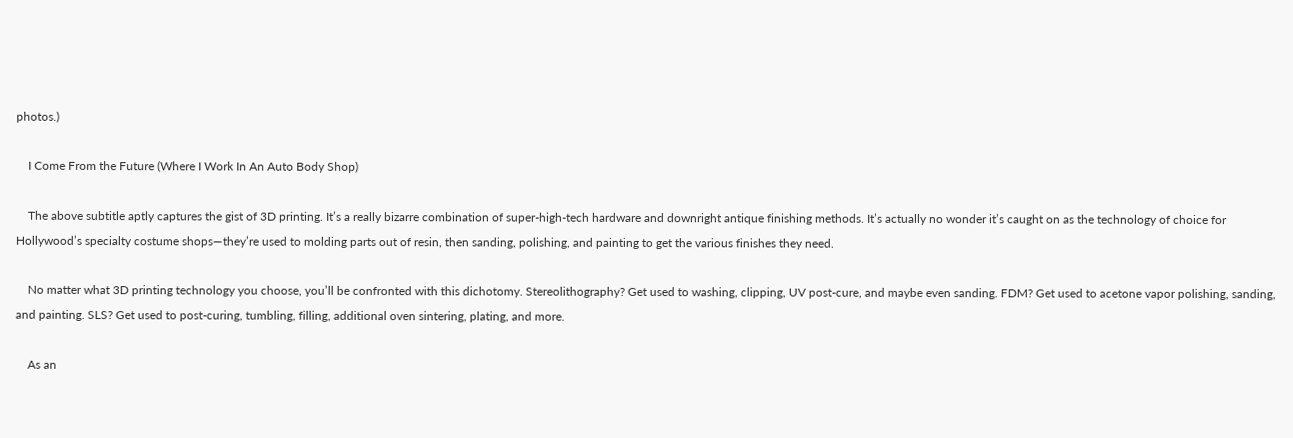photos.)

    I Come From the Future (Where I Work In An Auto Body Shop)

    The above subtitle aptly captures the gist of 3D printing. It’s a really bizarre combination of super-high-tech hardware and downright antique finishing methods. It’s actually no wonder it’s caught on as the technology of choice for Hollywood’s specialty costume shops—they’re used to molding parts out of resin, then sanding, polishing, and painting to get the various finishes they need.

    No matter what 3D printing technology you choose, you’ll be confronted with this dichotomy. Stereolithography? Get used to washing, clipping, UV post-cure, and maybe even sanding. FDM? Get used to acetone vapor polishing, sanding, and painting. SLS? Get used to post-curing, tumbling, filling, additional oven sintering, plating, and more.

    As an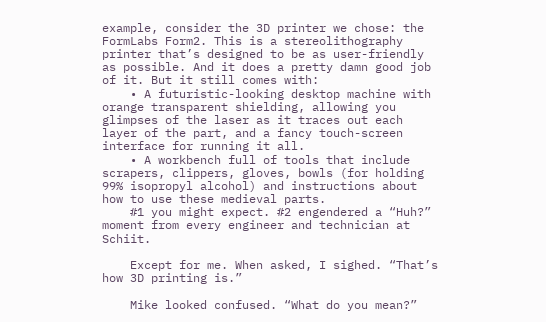example, consider the 3D printer we chose: the FormLabs Form2. This is a stereolithography printer that’s designed to be as user-friendly as possible. And it does a pretty damn good job of it. But it still comes with:
    • A futuristic-looking desktop machine with orange transparent shielding, allowing you glimpses of the laser as it traces out each layer of the part, and a fancy touch-screen interface for running it all.
    • A workbench full of tools that include scrapers, clippers, gloves, bowls (for holding 99% isopropyl alcohol) and instructions about how to use these medieval parts.
    #1 you might expect. #2 engendered a “Huh?” moment from every engineer and technician at Schiit.

    Except for me. When asked, I sighed. “That’s how 3D printing is.”

    Mike looked confused. “What do you mean?”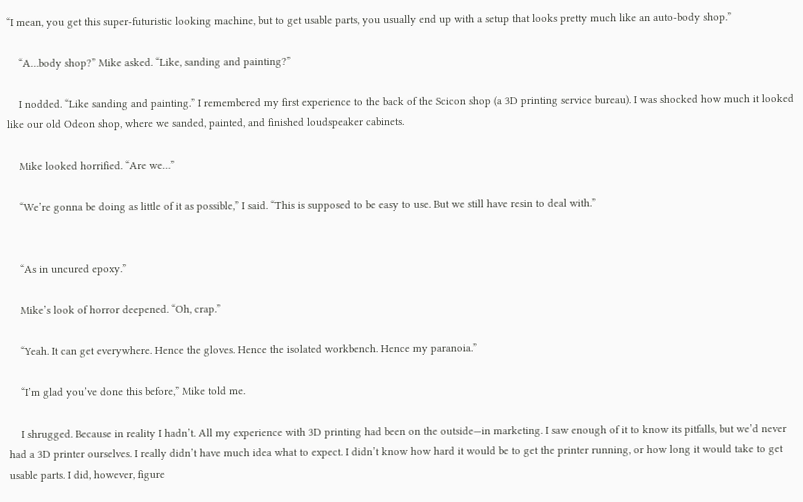“I mean, you get this super-futuristic looking machine, but to get usable parts, you usually end up with a setup that looks pretty much like an auto-body shop.”

    “A…body shop?” Mike asked. “Like, sanding and painting?”

    I nodded. “Like sanding and painting.” I remembered my first experience to the back of the Scicon shop (a 3D printing service bureau). I was shocked how much it looked like our old Odeon shop, where we sanded, painted, and finished loudspeaker cabinets.

    Mike looked horrified. “Are we…”

    “We’re gonna be doing as little of it as possible,” I said. “This is supposed to be easy to use. But we still have resin to deal with.”


    “As in uncured epoxy.”

    Mike’s look of horror deepened. “Oh, crap.”

    “Yeah. It can get everywhere. Hence the gloves. Hence the isolated workbench. Hence my paranoia.”

    “I’m glad you’ve done this before,” Mike told me.

    I shrugged. Because in reality I hadn’t. All my experience with 3D printing had been on the outside—in marketing. I saw enough of it to know its pitfalls, but we’d never had a 3D printer ourselves. I really didn’t have much idea what to expect. I didn’t know how hard it would be to get the printer running, or how long it would take to get usable parts. I did, however, figure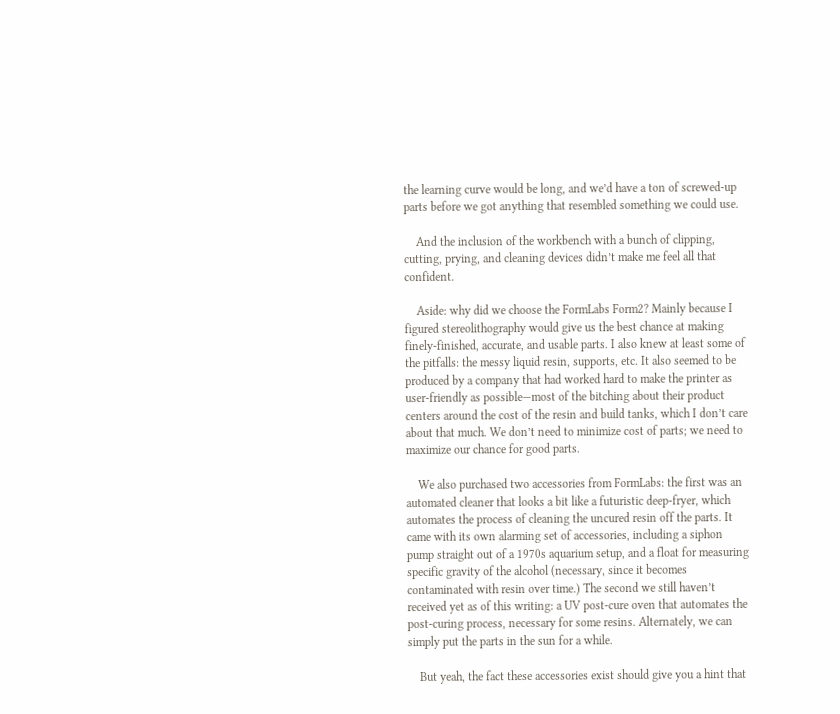the learning curve would be long, and we’d have a ton of screwed-up parts before we got anything that resembled something we could use.

    And the inclusion of the workbench with a bunch of clipping, cutting, prying, and cleaning devices didn’t make me feel all that confident.

    Aside: why did we choose the FormLabs Form2? Mainly because I figured stereolithography would give us the best chance at making finely-finished, accurate, and usable parts. I also knew at least some of the pitfalls: the messy liquid resin, supports, etc. It also seemed to be produced by a company that had worked hard to make the printer as user-friendly as possible—most of the bitching about their product centers around the cost of the resin and build tanks, which I don’t care about that much. We don’t need to minimize cost of parts; we need to maximize our chance for good parts.

    We also purchased two accessories from FormLabs: the first was an automated cleaner that looks a bit like a futuristic deep-fryer, which automates the process of cleaning the uncured resin off the parts. It came with its own alarming set of accessories, including a siphon pump straight out of a 1970s aquarium setup, and a float for measuring specific gravity of the alcohol (necessary, since it becomes contaminated with resin over time.) The second we still haven’t received yet as of this writing: a UV post-cure oven that automates the post-curing process, necessary for some resins. Alternately, we can simply put the parts in the sun for a while.

    But yeah, the fact these accessories exist should give you a hint that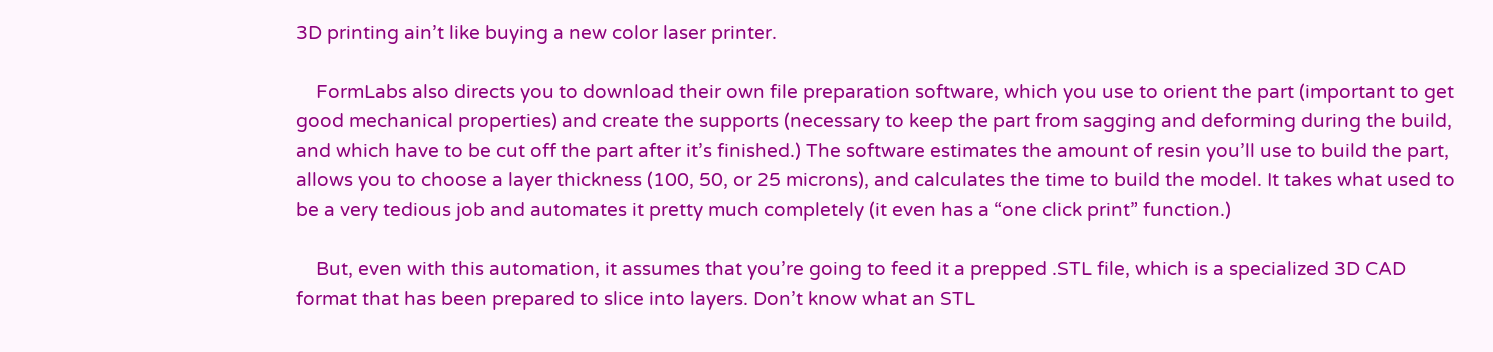3D printing ain’t like buying a new color laser printer.

    FormLabs also directs you to download their own file preparation software, which you use to orient the part (important to get good mechanical properties) and create the supports (necessary to keep the part from sagging and deforming during the build, and which have to be cut off the part after it’s finished.) The software estimates the amount of resin you’ll use to build the part, allows you to choose a layer thickness (100, 50, or 25 microns), and calculates the time to build the model. It takes what used to be a very tedious job and automates it pretty much completely (it even has a “one click print” function.)

    But, even with this automation, it assumes that you’re going to feed it a prepped .STL file, which is a specialized 3D CAD format that has been prepared to slice into layers. Don’t know what an STL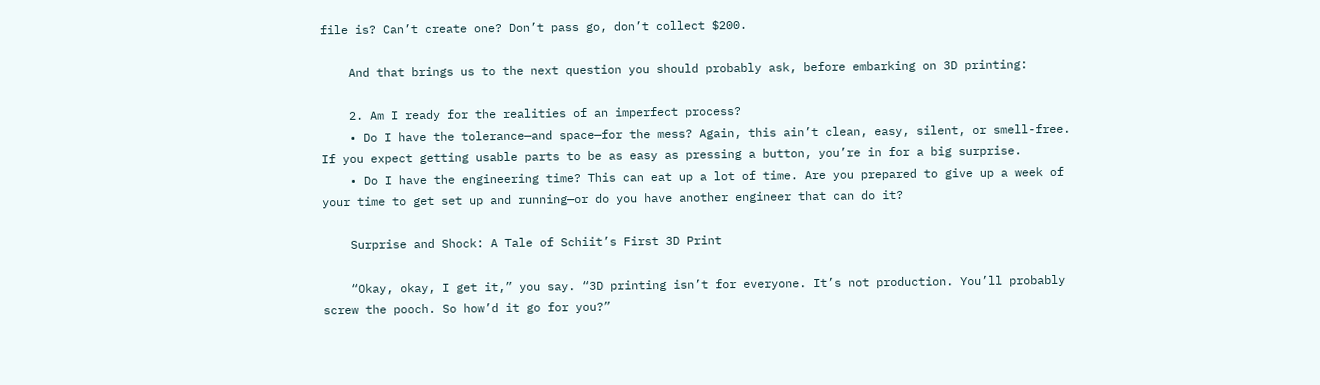file is? Can’t create one? Don’t pass go, don’t collect $200.

    And that brings us to the next question you should probably ask, before embarking on 3D printing:

    2. Am I ready for the realities of an imperfect process?
    • Do I have the tolerance—and space—for the mess? Again, this ain’t clean, easy, silent, or smell-free. If you expect getting usable parts to be as easy as pressing a button, you’re in for a big surprise.
    • Do I have the engineering time? This can eat up a lot of time. Are you prepared to give up a week of your time to get set up and running—or do you have another engineer that can do it?

    Surprise and Shock: A Tale of Schiit’s First 3D Print

    “Okay, okay, I get it,” you say. “3D printing isn’t for everyone. It’s not production. You’ll probably screw the pooch. So how’d it go for you?”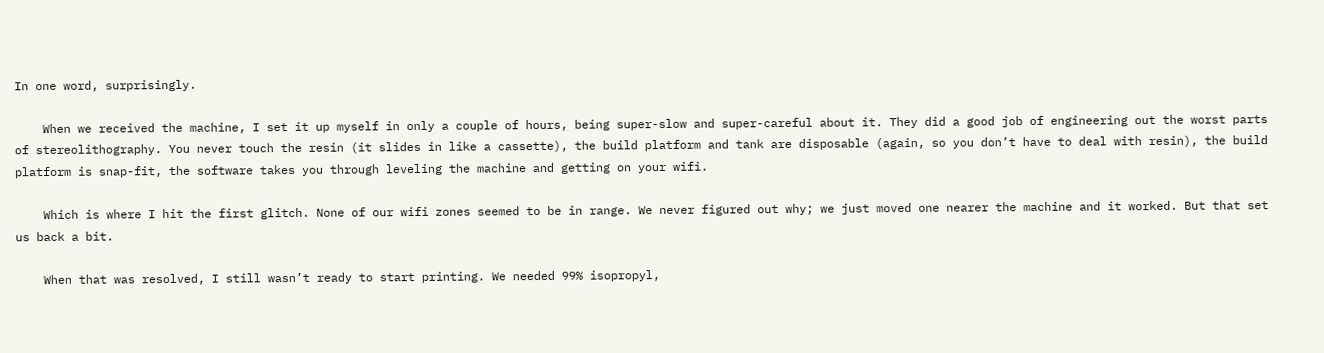In one word, surprisingly.

    When we received the machine, I set it up myself in only a couple of hours, being super-slow and super-careful about it. They did a good job of engineering out the worst parts of stereolithography. You never touch the resin (it slides in like a cassette), the build platform and tank are disposable (again, so you don’t have to deal with resin), the build platform is snap-fit, the software takes you through leveling the machine and getting on your wifi.

    Which is where I hit the first glitch. None of our wifi zones seemed to be in range. We never figured out why; we just moved one nearer the machine and it worked. But that set us back a bit.

    When that was resolved, I still wasn’t ready to start printing. We needed 99% isopropyl,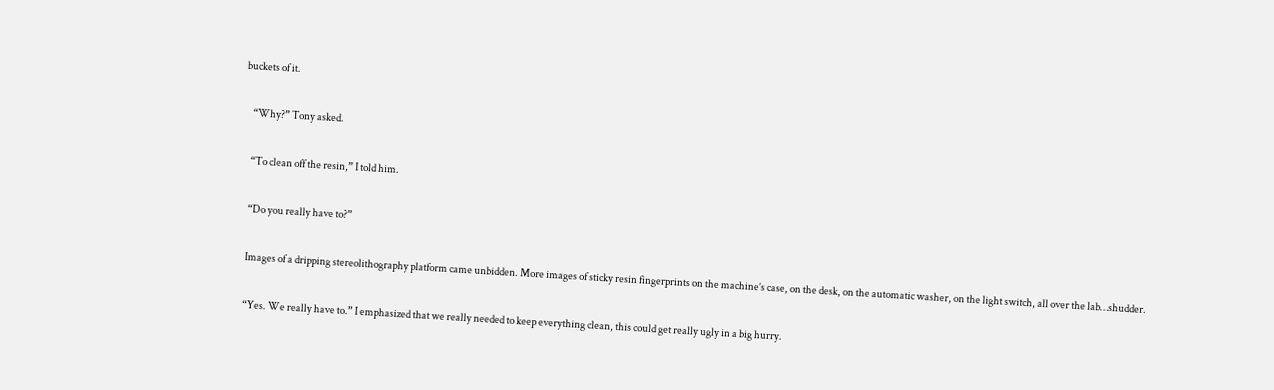buckets of it.

    “Why?” Tony asked.

    “To clean off the resin,” I told him.

    “Do you really have to?”

    Images of a dripping stereolithography platform came unbidden. More images of sticky resin fingerprints on the machine’s case, on the desk, on the automatic washer, on the light switch, all over the lab…shudder.

    “Yes. We really have to.” I emphasized that we really needed to keep everything clean, this could get really ugly in a big hurry.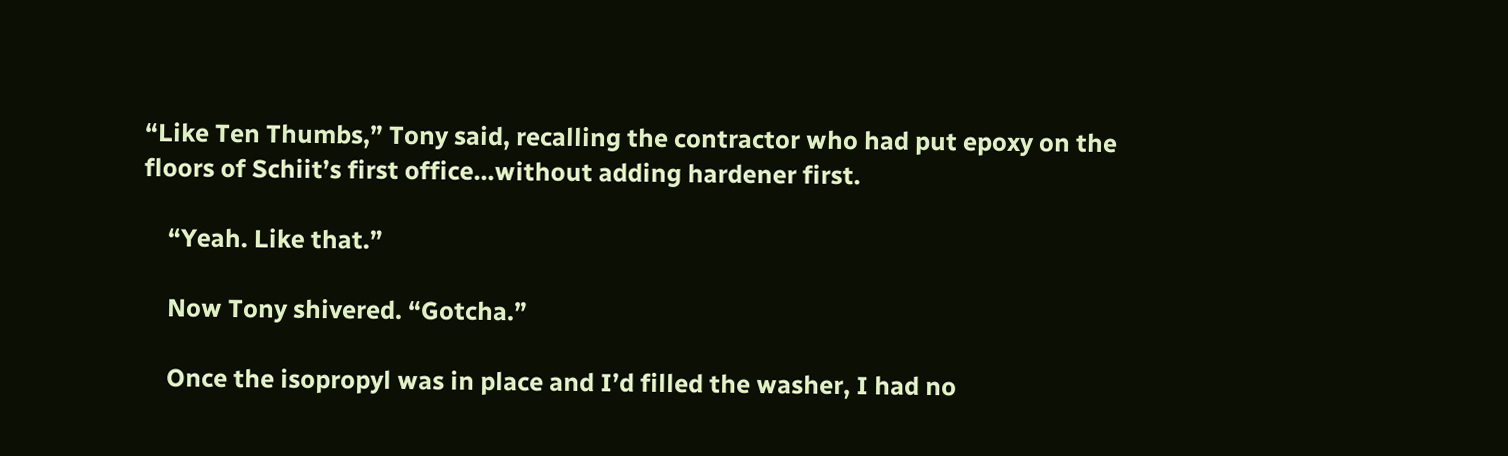“Like Ten Thumbs,” Tony said, recalling the contractor who had put epoxy on the floors of Schiit’s first office…without adding hardener first.

    “Yeah. Like that.”

    Now Tony shivered. “Gotcha.”

    Once the isopropyl was in place and I’d filled the washer, I had no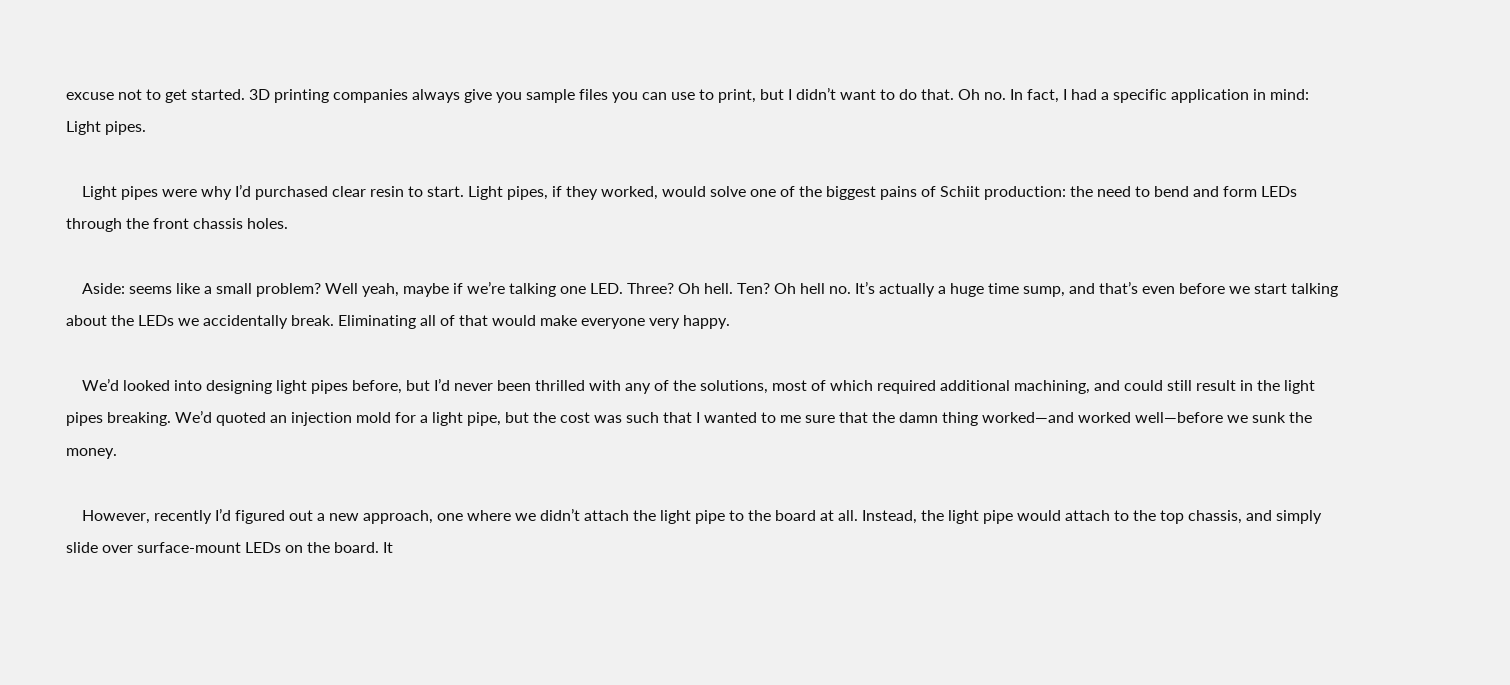excuse not to get started. 3D printing companies always give you sample files you can use to print, but I didn’t want to do that. Oh no. In fact, I had a specific application in mind: Light pipes.

    Light pipes were why I’d purchased clear resin to start. Light pipes, if they worked, would solve one of the biggest pains of Schiit production: the need to bend and form LEDs through the front chassis holes.

    Aside: seems like a small problem? Well yeah, maybe if we’re talking one LED. Three? Oh hell. Ten? Oh hell no. It’s actually a huge time sump, and that’s even before we start talking about the LEDs we accidentally break. Eliminating all of that would make everyone very happy.

    We’d looked into designing light pipes before, but I’d never been thrilled with any of the solutions, most of which required additional machining, and could still result in the light pipes breaking. We’d quoted an injection mold for a light pipe, but the cost was such that I wanted to me sure that the damn thing worked—and worked well—before we sunk the money.

    However, recently I’d figured out a new approach, one where we didn’t attach the light pipe to the board at all. Instead, the light pipe would attach to the top chassis, and simply slide over surface-mount LEDs on the board. It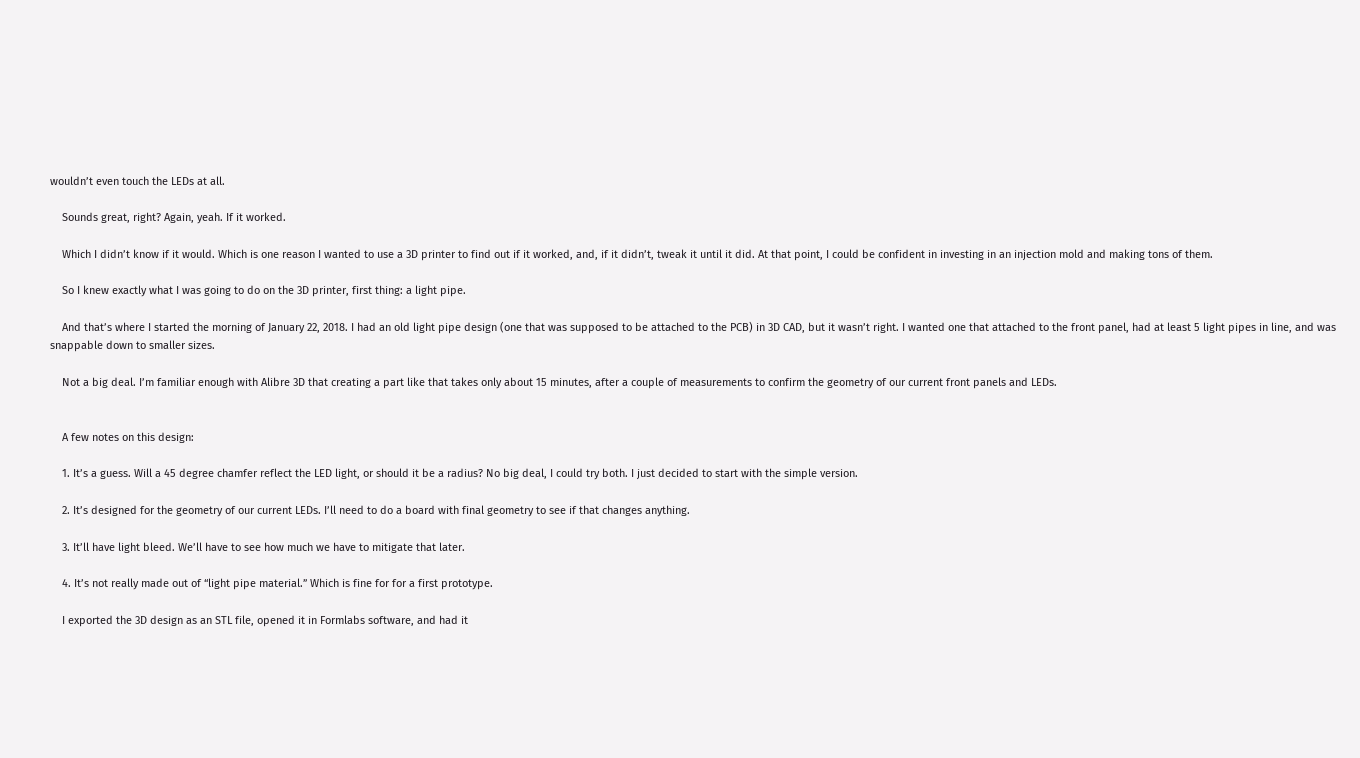wouldn’t even touch the LEDs at all.

    Sounds great, right? Again, yeah. If it worked.

    Which I didn’t know if it would. Which is one reason I wanted to use a 3D printer to find out if it worked, and, if it didn’t, tweak it until it did. At that point, I could be confident in investing in an injection mold and making tons of them.

    So I knew exactly what I was going to do on the 3D printer, first thing: a light pipe.

    And that’s where I started the morning of January 22, 2018. I had an old light pipe design (one that was supposed to be attached to the PCB) in 3D CAD, but it wasn’t right. I wanted one that attached to the front panel, had at least 5 light pipes in line, and was snappable down to smaller sizes.

    Not a big deal. I’m familiar enough with Alibre 3D that creating a part like that takes only about 15 minutes, after a couple of measurements to confirm the geometry of our current front panels and LEDs.


    A few notes on this design:

    1. It’s a guess. Will a 45 degree chamfer reflect the LED light, or should it be a radius? No big deal, I could try both. I just decided to start with the simple version.

    2. It’s designed for the geometry of our current LEDs. I’ll need to do a board with final geometry to see if that changes anything.

    3. It’ll have light bleed. We’ll have to see how much we have to mitigate that later.

    4. It’s not really made out of “light pipe material.” Which is fine for for a first prototype.

    I exported the 3D design as an STL file, opened it in Formlabs software, and had it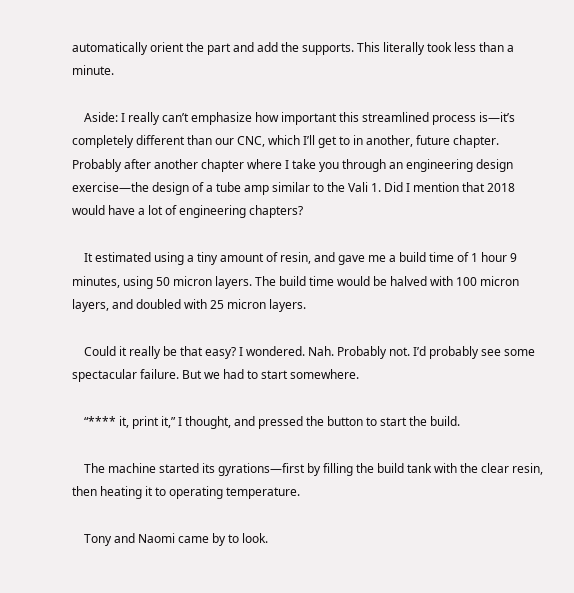automatically orient the part and add the supports. This literally took less than a minute.

    Aside: I really can’t emphasize how important this streamlined process is—it’s completely different than our CNC, which I’ll get to in another, future chapter. Probably after another chapter where I take you through an engineering design exercise—the design of a tube amp similar to the Vali 1. Did I mention that 2018 would have a lot of engineering chapters?

    It estimated using a tiny amount of resin, and gave me a build time of 1 hour 9 minutes, using 50 micron layers. The build time would be halved with 100 micron layers, and doubled with 25 micron layers.

    Could it really be that easy? I wondered. Nah. Probably not. I’d probably see some spectacular failure. But we had to start somewhere.

    “**** it, print it,” I thought, and pressed the button to start the build.

    The machine started its gyrations—first by filling the build tank with the clear resin, then heating it to operating temperature.

    Tony and Naomi came by to look.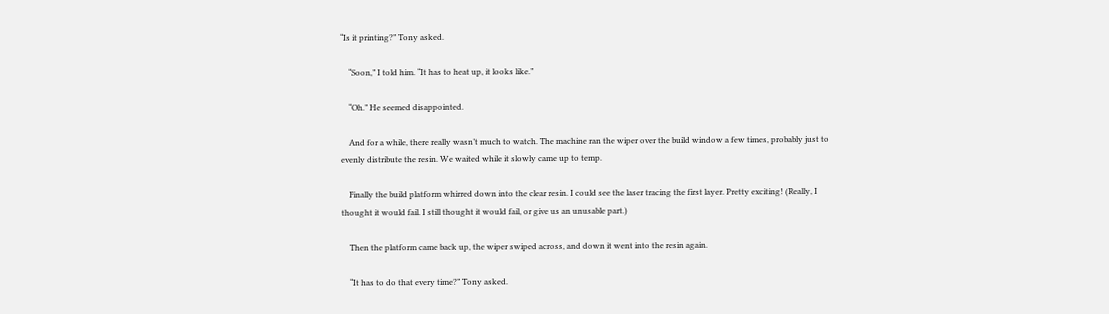“Is it printing?” Tony asked.

    “Soon,” I told him. “It has to heat up, it looks like.”

    “Oh.” He seemed disappointed.

    And for a while, there really wasn’t much to watch. The machine ran the wiper over the build window a few times, probably just to evenly distribute the resin. We waited while it slowly came up to temp.

    Finally the build platform whirred down into the clear resin. I could see the laser tracing the first layer. Pretty exciting! (Really, I thought it would fail. I still thought it would fail, or give us an unusable part.)

    Then the platform came back up, the wiper swiped across, and down it went into the resin again.

    “It has to do that every time?” Tony asked.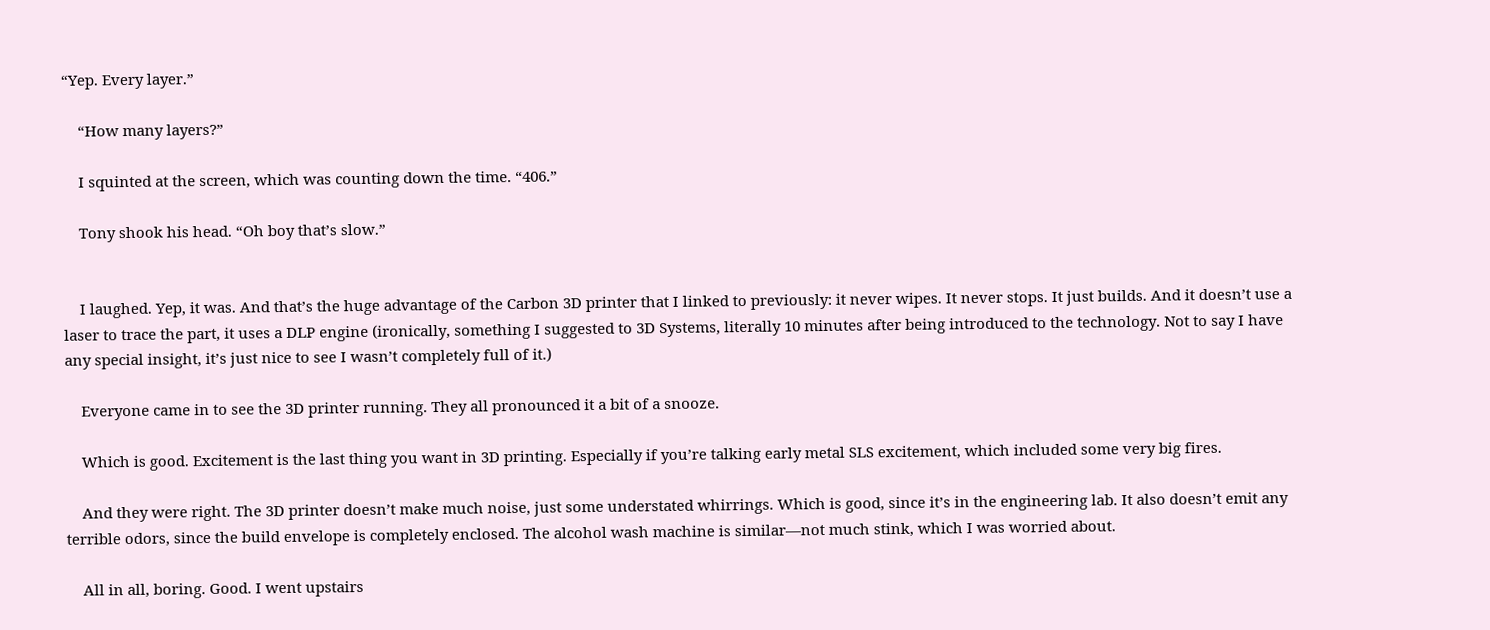“Yep. Every layer.”

    “How many layers?”

    I squinted at the screen, which was counting down the time. “406.”

    Tony shook his head. “Oh boy that’s slow.”


    I laughed. Yep, it was. And that’s the huge advantage of the Carbon 3D printer that I linked to previously: it never wipes. It never stops. It just builds. And it doesn’t use a laser to trace the part, it uses a DLP engine (ironically, something I suggested to 3D Systems, literally 10 minutes after being introduced to the technology. Not to say I have any special insight, it’s just nice to see I wasn’t completely full of it.)

    Everyone came in to see the 3D printer running. They all pronounced it a bit of a snooze.

    Which is good. Excitement is the last thing you want in 3D printing. Especially if you’re talking early metal SLS excitement, which included some very big fires.

    And they were right. The 3D printer doesn’t make much noise, just some understated whirrings. Which is good, since it’s in the engineering lab. It also doesn’t emit any terrible odors, since the build envelope is completely enclosed. The alcohol wash machine is similar—not much stink, which I was worried about.

    All in all, boring. Good. I went upstairs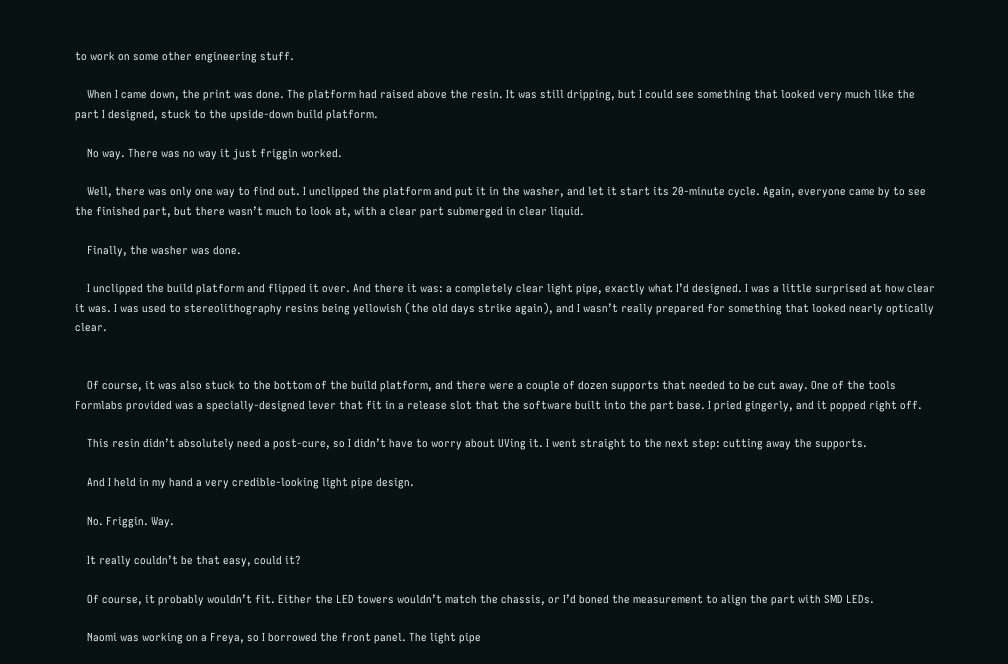to work on some other engineering stuff.

    When I came down, the print was done. The platform had raised above the resin. It was still dripping, but I could see something that looked very much like the part I designed, stuck to the upside-down build platform.

    No way. There was no way it just friggin worked.

    Well, there was only one way to find out. I unclipped the platform and put it in the washer, and let it start its 20-minute cycle. Again, everyone came by to see the finished part, but there wasn’t much to look at, with a clear part submerged in clear liquid.

    Finally, the washer was done.

    I unclipped the build platform and flipped it over. And there it was: a completely clear light pipe, exactly what I’d designed. I was a little surprised at how clear it was. I was used to stereolithography resins being yellowish (the old days strike again), and I wasn’t really prepared for something that looked nearly optically clear.


    Of course, it was also stuck to the bottom of the build platform, and there were a couple of dozen supports that needed to be cut away. One of the tools Formlabs provided was a specially-designed lever that fit in a release slot that the software built into the part base. I pried gingerly, and it popped right off.

    This resin didn’t absolutely need a post-cure, so I didn’t have to worry about UVing it. I went straight to the next step: cutting away the supports.

    And I held in my hand a very credible-looking light pipe design.

    No. Friggin. Way.

    It really couldn’t be that easy, could it?

    Of course, it probably wouldn’t fit. Either the LED towers wouldn’t match the chassis, or I’d boned the measurement to align the part with SMD LEDs.

    Naomi was working on a Freya, so I borrowed the front panel. The light pipe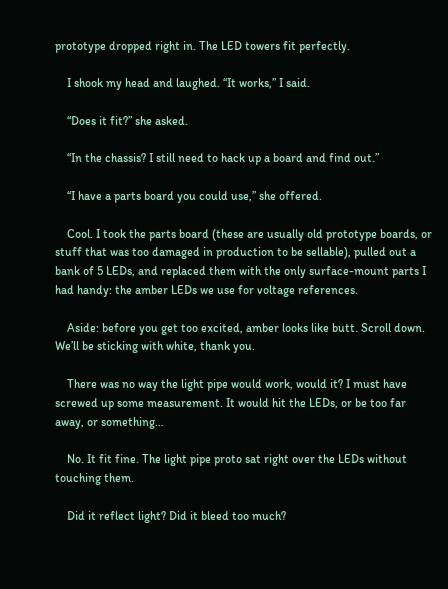prototype dropped right in. The LED towers fit perfectly.

    I shook my head and laughed. “It works,” I said.

    “Does it fit?” she asked.

    “In the chassis? I still need to hack up a board and find out.”

    “I have a parts board you could use,” she offered.

    Cool. I took the parts board (these are usually old prototype boards, or stuff that was too damaged in production to be sellable), pulled out a bank of 5 LEDs, and replaced them with the only surface-mount parts I had handy: the amber LEDs we use for voltage references.

    Aside: before you get too excited, amber looks like butt. Scroll down. We’ll be sticking with white, thank you.

    There was no way the light pipe would work, would it? I must have screwed up some measurement. It would hit the LEDs, or be too far away, or something…

    No. It fit fine. The light pipe proto sat right over the LEDs without touching them.

    Did it reflect light? Did it bleed too much?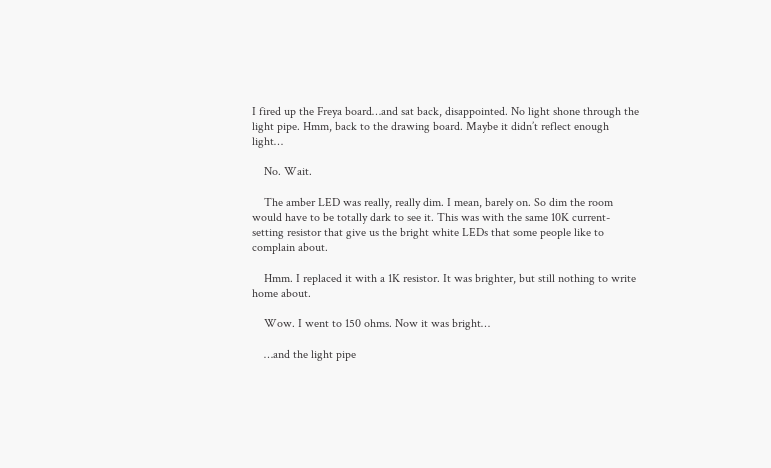I fired up the Freya board…and sat back, disappointed. No light shone through the light pipe. Hmm, back to the drawing board. Maybe it didn’t reflect enough light…

    No. Wait.

    The amber LED was really, really dim. I mean, barely on. So dim the room would have to be totally dark to see it. This was with the same 10K current-setting resistor that give us the bright white LEDs that some people like to complain about.

    Hmm. I replaced it with a 1K resistor. It was brighter, but still nothing to write home about.

    Wow. I went to 150 ohms. Now it was bright…

    …and the light pipe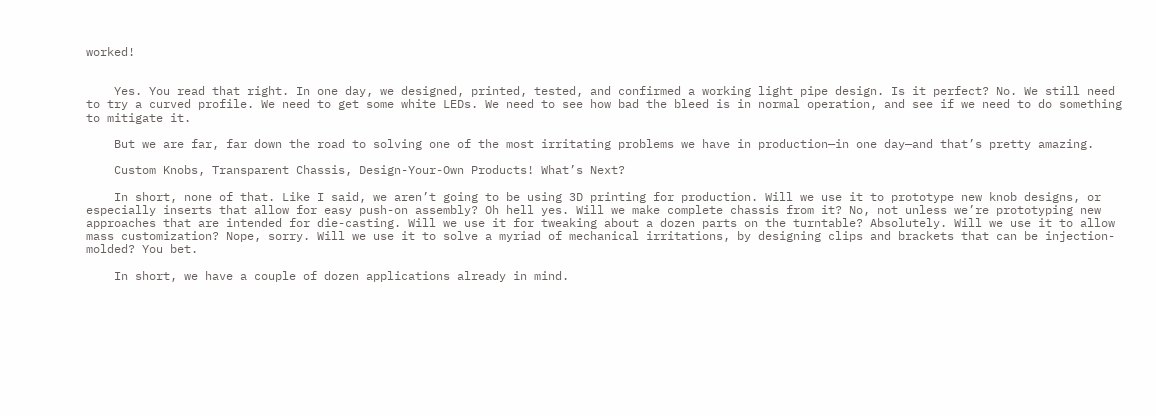worked!


    Yes. You read that right. In one day, we designed, printed, tested, and confirmed a working light pipe design. Is it perfect? No. We still need to try a curved profile. We need to get some white LEDs. We need to see how bad the bleed is in normal operation, and see if we need to do something to mitigate it.

    But we are far, far down the road to solving one of the most irritating problems we have in production—in one day—and that’s pretty amazing.

    Custom Knobs, Transparent Chassis, Design-Your-Own Products! What’s Next?

    In short, none of that. Like I said, we aren’t going to be using 3D printing for production. Will we use it to prototype new knob designs, or especially inserts that allow for easy push-on assembly? Oh hell yes. Will we make complete chassis from it? No, not unless we’re prototyping new approaches that are intended for die-casting. Will we use it for tweaking about a dozen parts on the turntable? Absolutely. Will we use it to allow mass customization? Nope, sorry. Will we use it to solve a myriad of mechanical irritations, by designing clips and brackets that can be injection-molded? You bet.

    In short, we have a couple of dozen applications already in mind.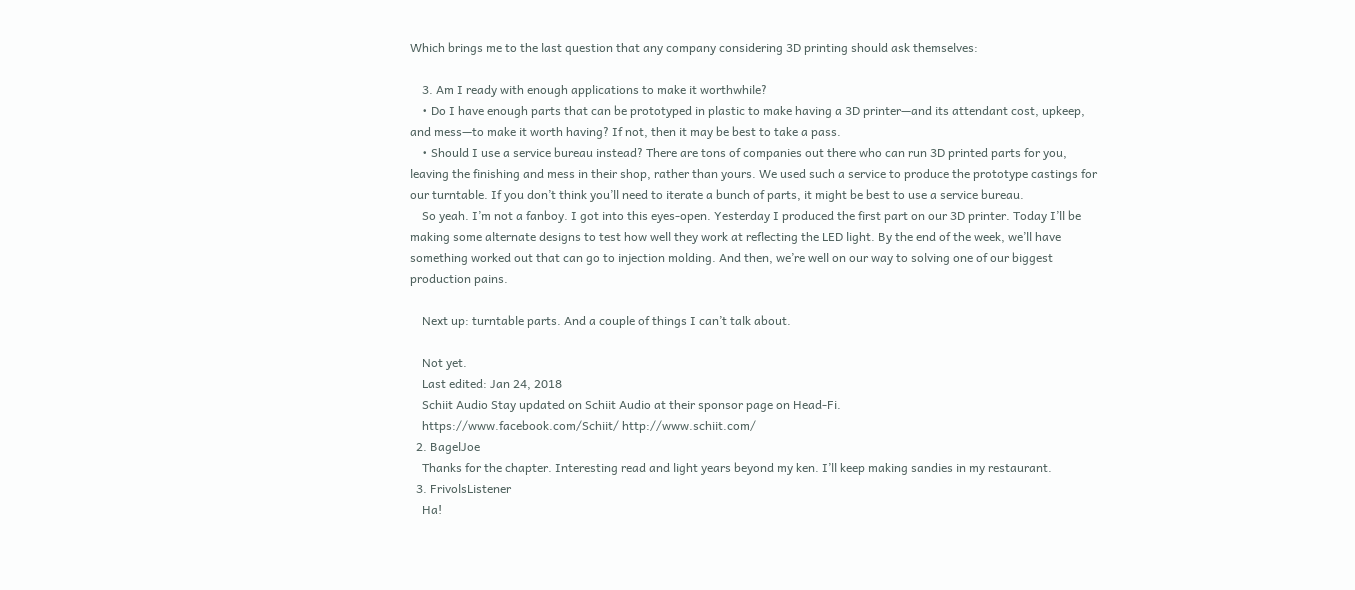Which brings me to the last question that any company considering 3D printing should ask themselves:

    3. Am I ready with enough applications to make it worthwhile?
    • Do I have enough parts that can be prototyped in plastic to make having a 3D printer—and its attendant cost, upkeep, and mess—to make it worth having? If not, then it may be best to take a pass.
    • Should I use a service bureau instead? There are tons of companies out there who can run 3D printed parts for you, leaving the finishing and mess in their shop, rather than yours. We used such a service to produce the prototype castings for our turntable. If you don’t think you’ll need to iterate a bunch of parts, it might be best to use a service bureau.
    So yeah. I’m not a fanboy. I got into this eyes-open. Yesterday I produced the first part on our 3D printer. Today I’ll be making some alternate designs to test how well they work at reflecting the LED light. By the end of the week, we’ll have something worked out that can go to injection molding. And then, we’re well on our way to solving one of our biggest production pains.

    Next up: turntable parts. And a couple of things I can’t talk about.

    Not yet.
    Last edited: Jan 24, 2018
    Schiit Audio Stay updated on Schiit Audio at their sponsor page on Head-Fi.
    https://www.facebook.com/Schiit/ http://www.schiit.com/
  2. BagelJoe
    Thanks for the chapter. Interesting read and light years beyond my ken. I’ll keep making sandies in my restaurant.
  3. FrivolsListener
    Ha!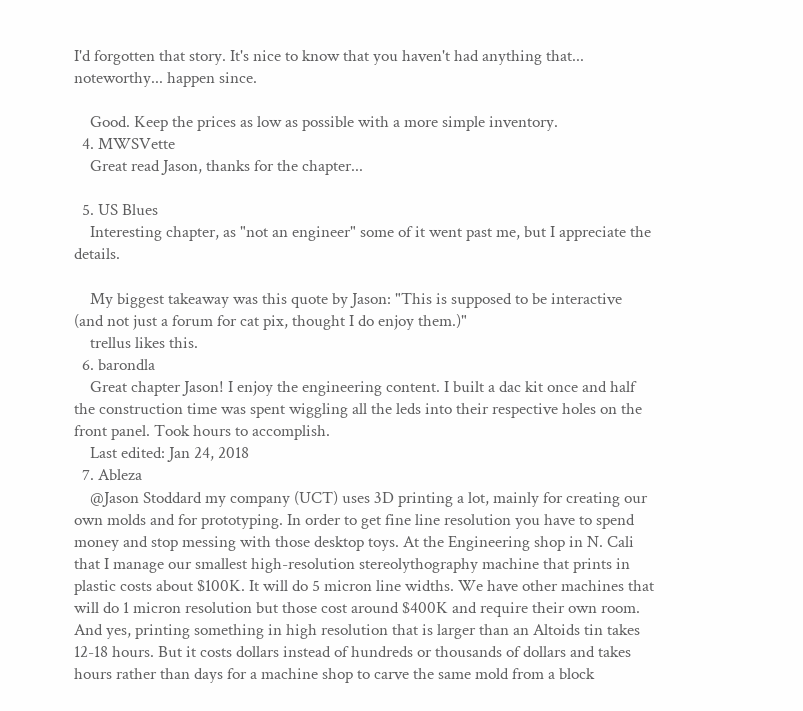I'd forgotten that story. It's nice to know that you haven't had anything that... noteworthy... happen since.

    Good. Keep the prices as low as possible with a more simple inventory.
  4. MWSVette
    Great read Jason, thanks for the chapter...

  5. US Blues
    Interesting chapter, as "not an engineer" some of it went past me, but I appreciate the details.

    My biggest takeaway was this quote by Jason: "This is supposed to be interactive (and not just a forum for cat pix, thought I do enjoy them.)"
    trellus likes this.
  6. barondla
    Great chapter Jason! I enjoy the engineering content. I built a dac kit once and half the construction time was spent wiggling all the leds into their respective holes on the front panel. Took hours to accomplish.
    Last edited: Jan 24, 2018
  7. Ableza
    @Jason Stoddard my company (UCT) uses 3D printing a lot, mainly for creating our own molds and for prototyping. In order to get fine line resolution you have to spend money and stop messing with those desktop toys. At the Engineering shop in N. Cali that I manage our smallest high-resolution stereolythography machine that prints in plastic costs about $100K. It will do 5 micron line widths. We have other machines that will do 1 micron resolution but those cost around $400K and require their own room. And yes, printing something in high resolution that is larger than an Altoids tin takes 12-18 hours. But it costs dollars instead of hundreds or thousands of dollars and takes hours rather than days for a machine shop to carve the same mold from a block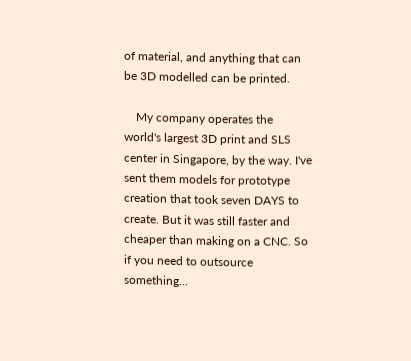of material, and anything that can be 3D modelled can be printed.

    My company operates the world's largest 3D print and SLS center in Singapore, by the way. I've sent them models for prototype creation that took seven DAYS to create. But it was still faster and cheaper than making on a CNC. So if you need to outsource something...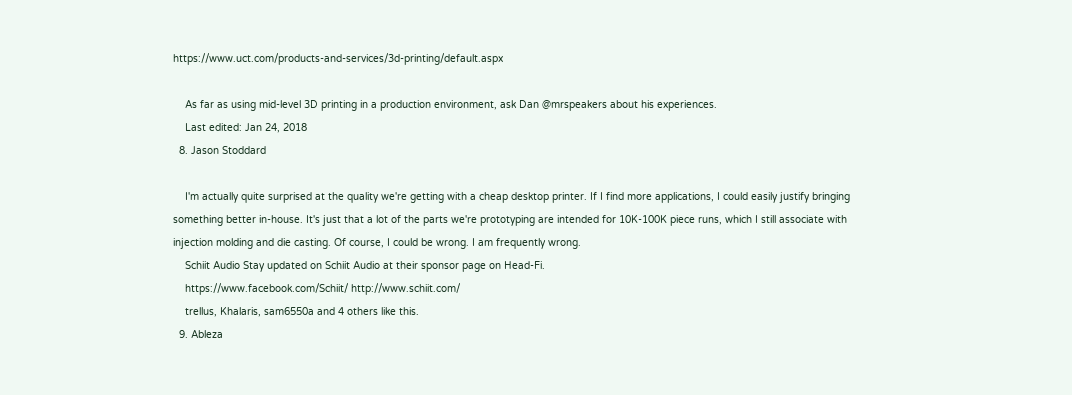https://www.uct.com/products-and-services/3d-printing/default.aspx

    As far as using mid-level 3D printing in a production environment, ask Dan @mrspeakers about his experiences.
    Last edited: Jan 24, 2018
  8. Jason Stoddard

    I'm actually quite surprised at the quality we're getting with a cheap desktop printer. If I find more applications, I could easily justify bringing something better in-house. It's just that a lot of the parts we're prototyping are intended for 10K-100K piece runs, which I still associate with injection molding and die casting. Of course, I could be wrong. I am frequently wrong.
    Schiit Audio Stay updated on Schiit Audio at their sponsor page on Head-Fi.
    https://www.facebook.com/Schiit/ http://www.schiit.com/
    trellus, Khalaris, sam6550a and 4 others like this.
  9. Ableza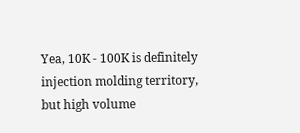Yea, 10K - 100K is definitely injection molding territory, but high volume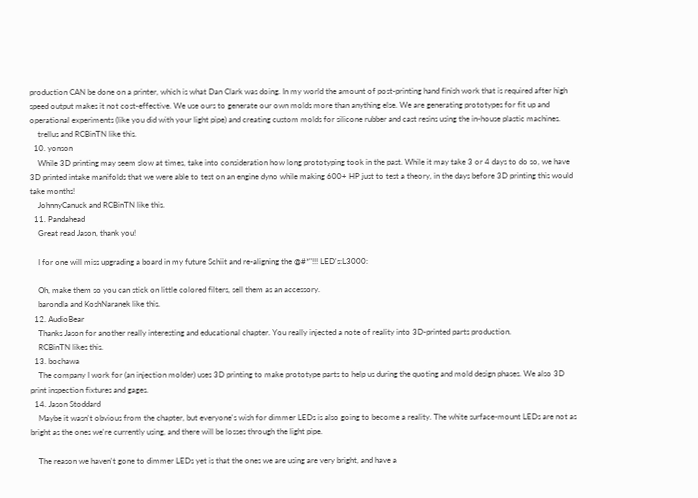production CAN be done on a printer, which is what Dan Clark was doing. In my world the amount of post-printing hand finish work that is required after high speed output makes it not cost-effective. We use ours to generate our own molds more than anything else. We are generating prototypes for fit up and operational experiments (like you did with your light pipe) and creating custom molds for silicone rubber and cast resins using the in-house plastic machines.
    trellus and RCBinTN like this.
  10. yonson
    While 3D printing may seem slow at times, take into consideration how long prototyping took in the past. While it may take 3 or 4 days to do so, we have 3D printed intake manifolds that we were able to test on an engine dyno while making 600+ HP just to test a theory, in the days before 3D printing this would take months!
    JohnnyCanuck and RCBinTN like this.
  11. Pandahead
    Great read Jason, thank you!

    I for one will miss upgrading a board in my future Schiit and re-aligning the @#*"!!! LED's:L3000:

    Oh, make them so you can stick on little colored filters, sell them as an accessory.
    barondla and KoshNaranek like this.
  12. AudioBear
    Thanks Jason for another really interesting and educational chapter. You really injected a note of reality into 3D-printed parts production.
    RCBinTN likes this.
  13. bochawa
    The company I work for (an injection molder) uses 3D printing to make prototype parts to help us during the quoting and mold design phases. We also 3D print inspection fixtures and gages.
  14. Jason Stoddard
    Maybe it wasn't obvious from the chapter, but everyone's wish for dimmer LEDs is also going to become a reality. The white surface-mount LEDs are not as bright as the ones we're currently using, and there will be losses through the light pipe.

    The reason we haven't gone to dimmer LEDs yet is that the ones we are using are very bright, and have a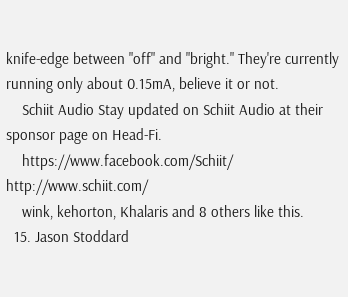knife-edge between "off" and "bright." They're currently running only about 0.15mA, believe it or not.
    Schiit Audio Stay updated on Schiit Audio at their sponsor page on Head-Fi.
    https://www.facebook.com/Schiit/ http://www.schiit.com/
    wink, kehorton, Khalaris and 8 others like this.
  15. Jason Stoddard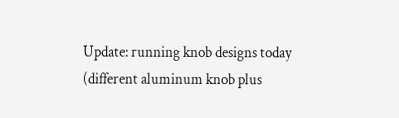Update: running knob designs today (different aluminum knob plus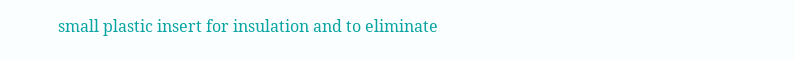small plastic insert for insulation and to eliminate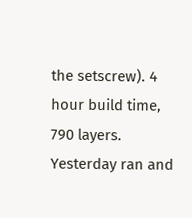the setscrew). 4 hour build time, 790 layers. Yesterday ran and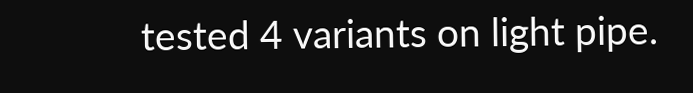tested 4 variants on light pipe.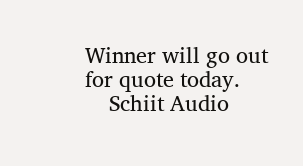Winner will go out for quote today.
    Schiit Audio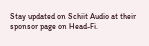Stay updated on Schiit Audio at their sponsor page on Head-Fi.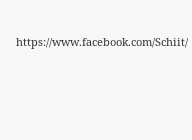https://www.facebook.com/Schiit/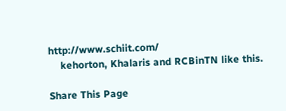http://www.schiit.com/
    kehorton, Khalaris and RCBinTN like this.

Share This Page